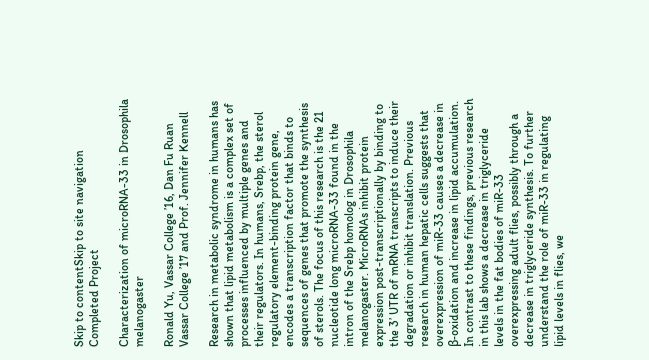Skip to contentSkip to site navigation
Completed Project

Characterization of microRNA-33 in Drosophila melanogaster

Ronald Yu, Vassar College ’16, Dan Fu Ruan Vassar College ’17 and Prof. Jennifer Kennell

Research in metabolic syndrome in humans has shown that lipid metabolism is a complex set of processes influenced by multiple genes and their regulators. In humans, Srebp, the sterol regulatory element-binding protein gene, encodes a transcription factor that binds to sequences of genes that promote the synthesis of sterols. The focus of this research is the 21 nucleotide long microRNA-33 found in the intron of the Srebp homolog in Drosophila melanogaster. MicroRNAs inhibit protein expression post-transcriptionally by binding to the 3’ UTR of mRNA transcripts to induce their degradation or inhibit translation. Previous research in human hepatic cells suggests that overexpression of miR-33 causes a decrease in β-oxidation and increase in lipid accumulation. In contrast to these findings, previous research in this lab shows a decrease in triglyceride levels in the fat bodies of miR-33 overexpressing adult flies, possibly through a decrease in triglyceride synthesis. To further understand the role of miR-33 in regulating lipid levels in flies, we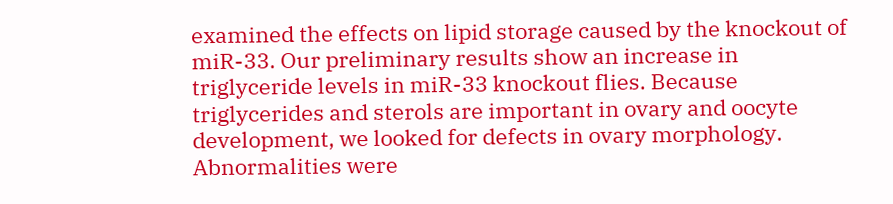examined the effects on lipid storage caused by the knockout of miR-33. Our preliminary results show an increase in triglyceride levels in miR-33 knockout flies. Because triglycerides and sterols are important in ovary and oocyte development, we looked for defects in ovary morphology. Abnormalities were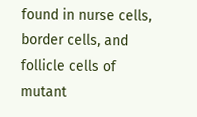found in nurse cells, border cells, and follicle cells of mutant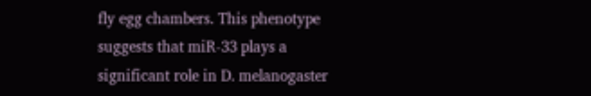fly egg chambers. This phenotype suggests that miR-33 plays a significant role in D. melanogaster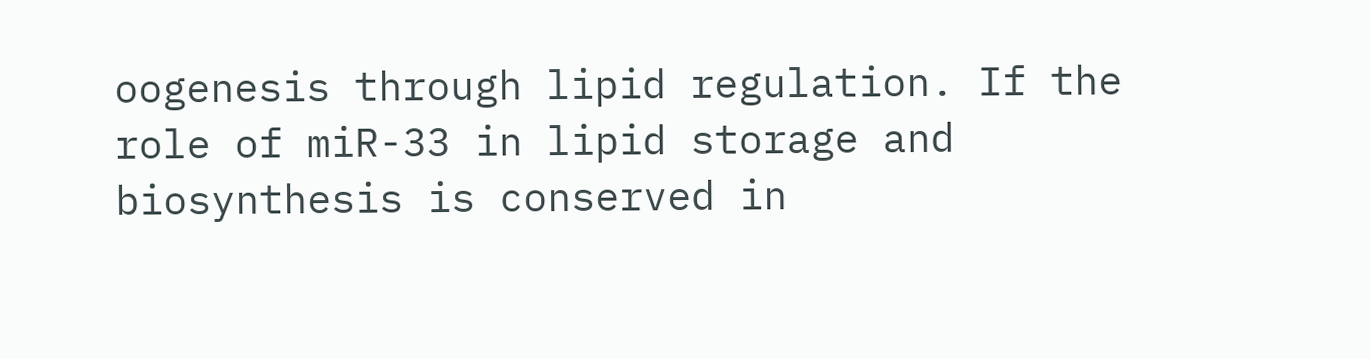oogenesis through lipid regulation. If the role of miR-33 in lipid storage and biosynthesis is conserved in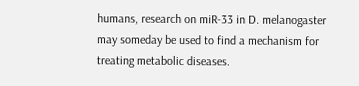humans, research on miR-33 in D. melanogaster may someday be used to find a mechanism for treating metabolic diseases.